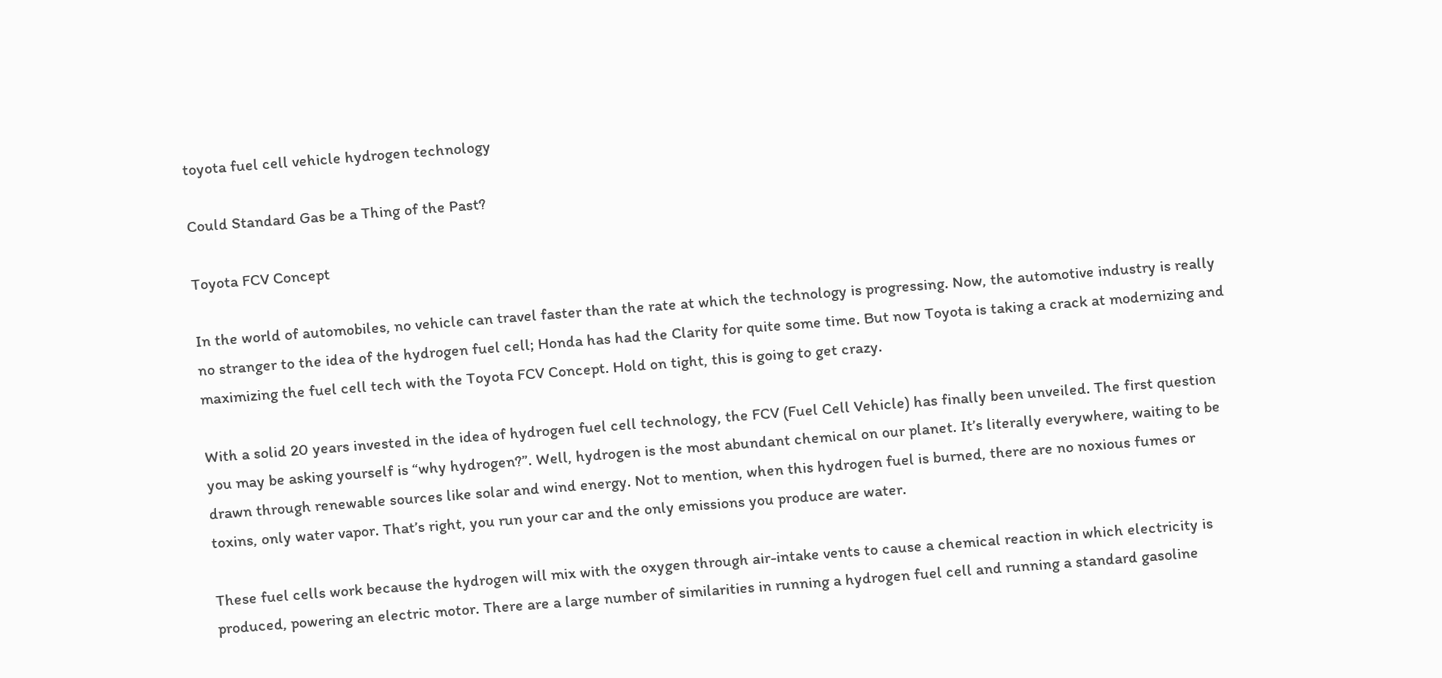toyota fuel cell vehicle hydrogen technology

Could Standard Gas be a Thing of the Past?

Toyota FCV Concept

In the world of automobiles, no vehicle can travel faster than the rate at which the technology is progressing. Now, the automotive industry is really no stranger to the idea of the hydrogen fuel cell; Honda has had the Clarity for quite some time. But now Toyota is taking a crack at modernizing and maximizing the fuel cell tech with the Toyota FCV Concept. Hold on tight, this is going to get crazy.

With a solid 20 years invested in the idea of hydrogen fuel cell technology, the FCV (Fuel Cell Vehicle) has finally been unveiled. The first question you may be asking yourself is “why hydrogen?”. Well, hydrogen is the most abundant chemical on our planet. It’s literally everywhere, waiting to be drawn through renewable sources like solar and wind energy. Not to mention, when this hydrogen fuel is burned, there are no noxious fumes or toxins, only water vapor. That’s right, you run your car and the only emissions you produce are water.

These fuel cells work because the hydrogen will mix with the oxygen through air-intake vents to cause a chemical reaction in which electricity is produced, powering an electric motor. There are a large number of similarities in running a hydrogen fuel cell and running a standard gasoline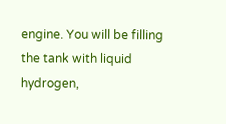engine. You will be filling the tank with liquid hydrogen,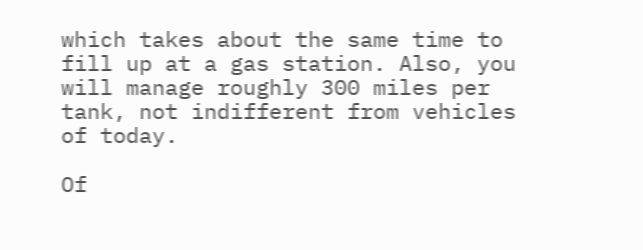which takes about the same time to fill up at a gas station. Also, you will manage roughly 300 miles per tank, not indifferent from vehicles of today.

Of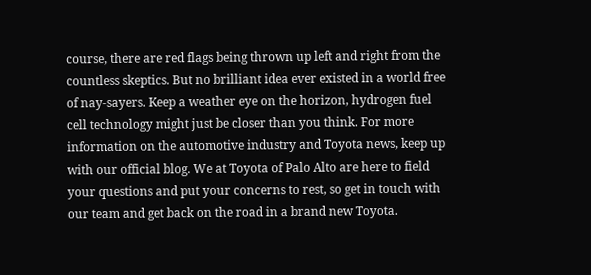course, there are red flags being thrown up left and right from the countless skeptics. But no brilliant idea ever existed in a world free of nay-sayers. Keep a weather eye on the horizon, hydrogen fuel cell technology might just be closer than you think. For more information on the automotive industry and Toyota news, keep up with our official blog. We at Toyota of Palo Alto are here to field your questions and put your concerns to rest, so get in touch with our team and get back on the road in a brand new Toyota.